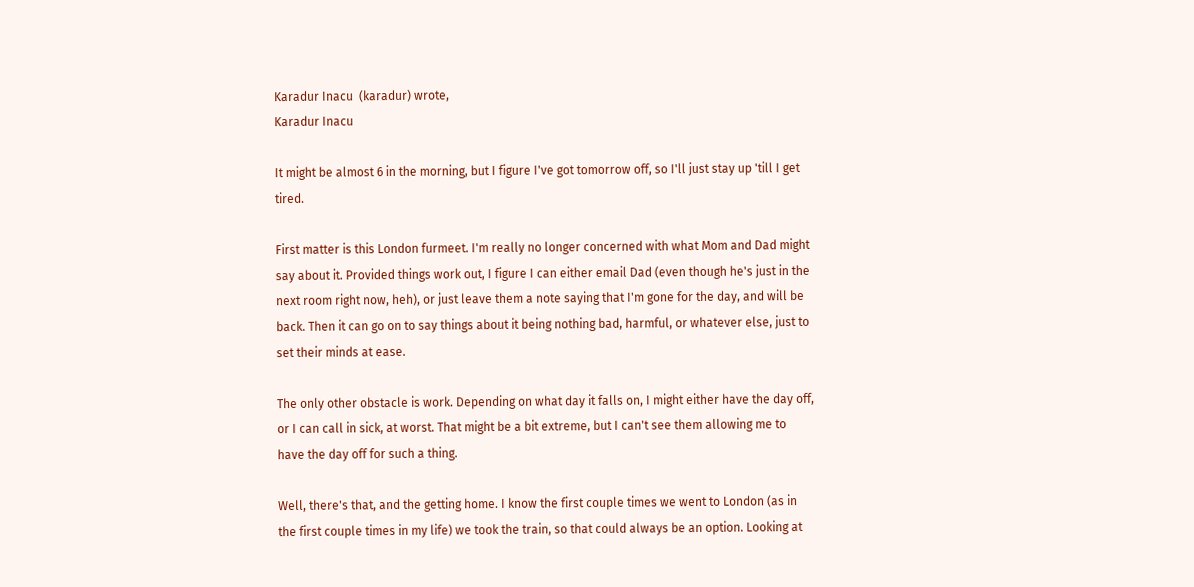Karadur Inacu  (karadur) wrote,
Karadur Inacu

It might be almost 6 in the morning, but I figure I've got tomorrow off, so I'll just stay up 'till I get tired.

First matter is this London furmeet. I'm really no longer concerned with what Mom and Dad might say about it. Provided things work out, I figure I can either email Dad (even though he's just in the next room right now, heh), or just leave them a note saying that I'm gone for the day, and will be back. Then it can go on to say things about it being nothing bad, harmful, or whatever else, just to set their minds at ease.

The only other obstacle is work. Depending on what day it falls on, I might either have the day off, or I can call in sick, at worst. That might be a bit extreme, but I can't see them allowing me to have the day off for such a thing.

Well, there's that, and the getting home. I know the first couple times we went to London (as in the first couple times in my life) we took the train, so that could always be an option. Looking at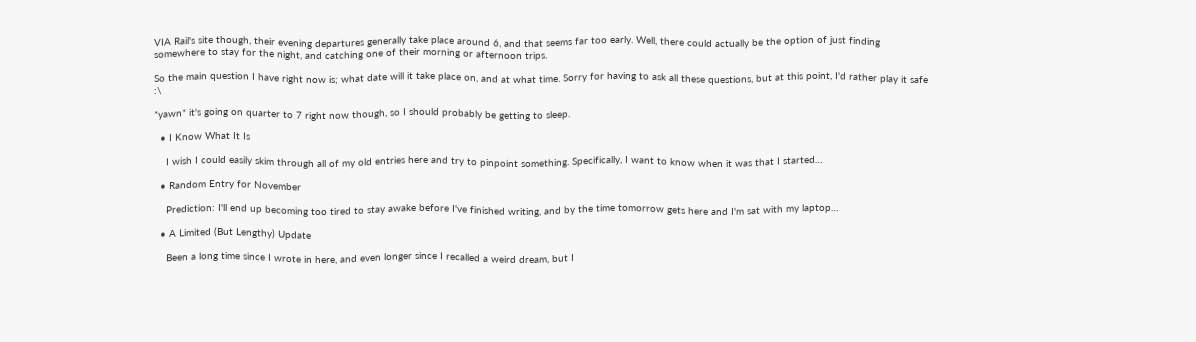VIA Rail's site though, their evening departures generally take place around 6, and that seems far too early. Well, there could actually be the option of just finding somewhere to stay for the night, and catching one of their morning or afternoon trips.

So the main question I have right now is; what date will it take place on, and at what time. Sorry for having to ask all these questions, but at this point, I'd rather play it safe :\

*yawn* it's going on quarter to 7 right now though, so I should probably be getting to sleep.

  • I Know What It Is

    I wish I could easily skim through all of my old entries here and try to pinpoint something. Specifically, I want to know when it was that I started…

  • Random Entry for November

    Prediction: I'll end up becoming too tired to stay awake before I've finished writing, and by the time tomorrow gets here and I'm sat with my laptop…

  • A Limited (But Lengthy) Update

    Been a long time since I wrote in here, and even longer since I recalled a weird dream, but I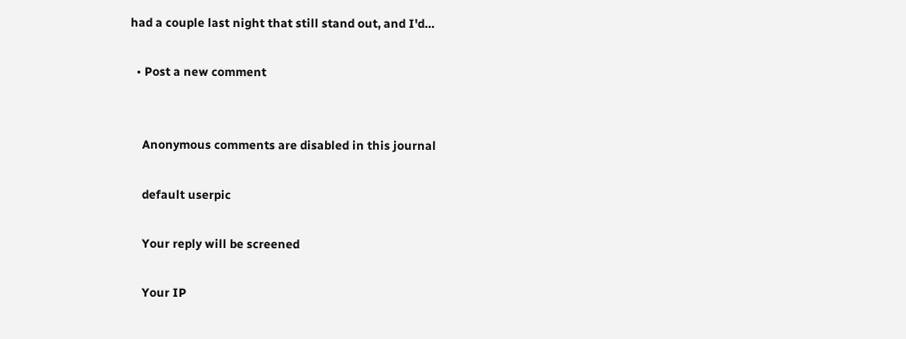had a couple last night that still stand out, and I'd…

  • Post a new comment


    Anonymous comments are disabled in this journal

    default userpic

    Your reply will be screened

    Your IP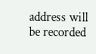address will be recorded